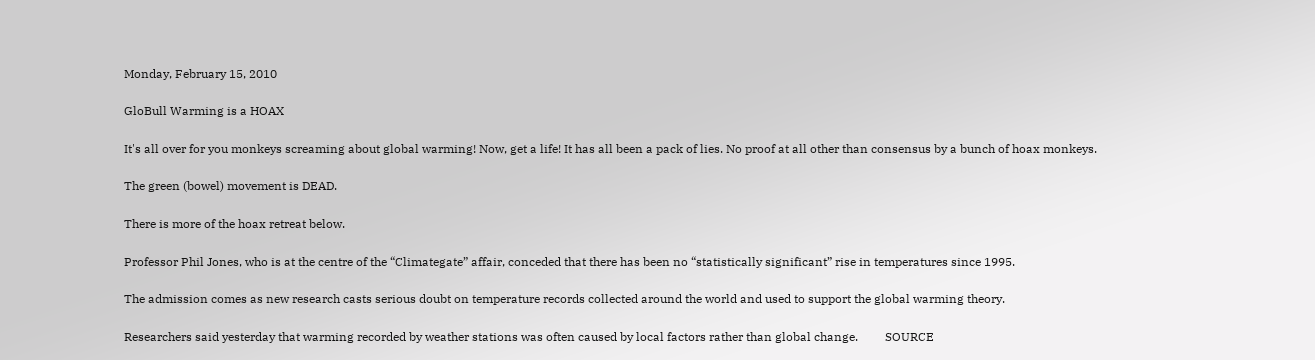Monday, February 15, 2010

GloBull Warming is a HOAX

It's all over for you monkeys screaming about global warming! Now, get a life! It has all been a pack of lies. No proof at all other than consensus by a bunch of hoax monkeys.

The green (bowel) movement is DEAD.

There is more of the hoax retreat below.

Professor Phil Jones, who is at the centre of the “Climategate” affair, conceded that there has been no “statistically significant” rise in temperatures since 1995.

The admission comes as new research casts serious doubt on temperature records collected around the world and used to support the global warming theory.

Researchers said yesterday that warming recorded by weather stations was often caused by local factors rather than global change.         SOURCE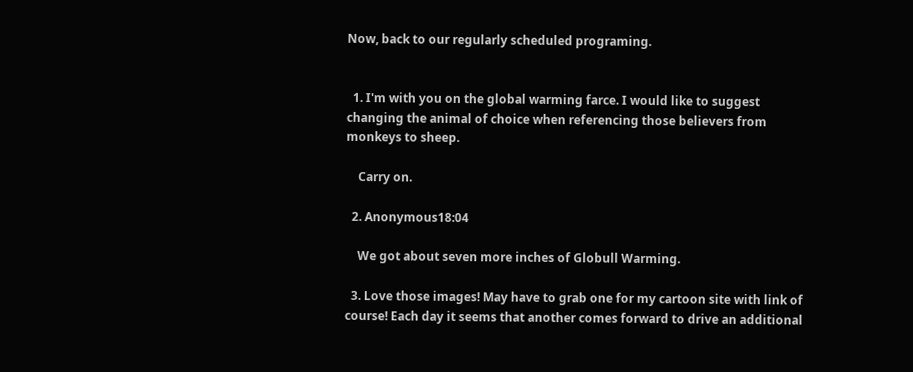Now, back to our regularly scheduled programing.


  1. I'm with you on the global warming farce. I would like to suggest changing the animal of choice when referencing those believers from monkeys to sheep.

    Carry on.

  2. Anonymous18:04

    We got about seven more inches of Globull Warming.

  3. Love those images! May have to grab one for my cartoon site with link of course! Each day it seems that another comes forward to drive an additional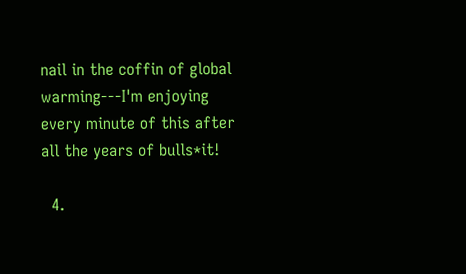nail in the coffin of global warming---I'm enjoying every minute of this after all the years of bulls*it!

  4.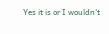Yes it is or I wouldn't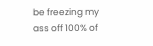be freezing my ass off 100% of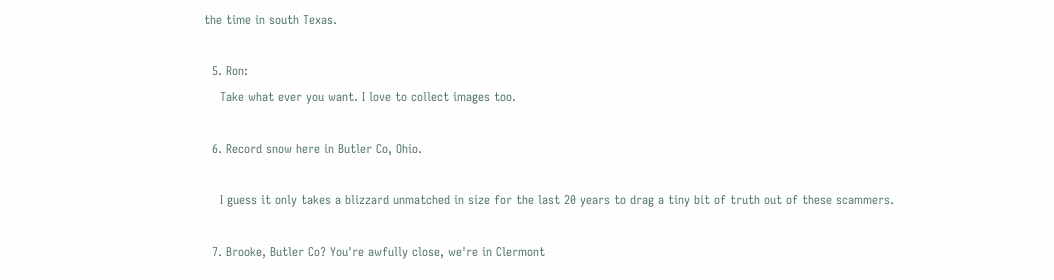the time in south Texas.

  5. Ron:
    Take what ever you want. I love to collect images too.

  6. Record snow here in Butler Co, Ohio.

    I guess it only takes a blizzard unmatched in size for the last 20 years to drag a tiny bit of truth out of these scammers.

  7. Brooke, Butler Co? You're awfully close, we're in Clermont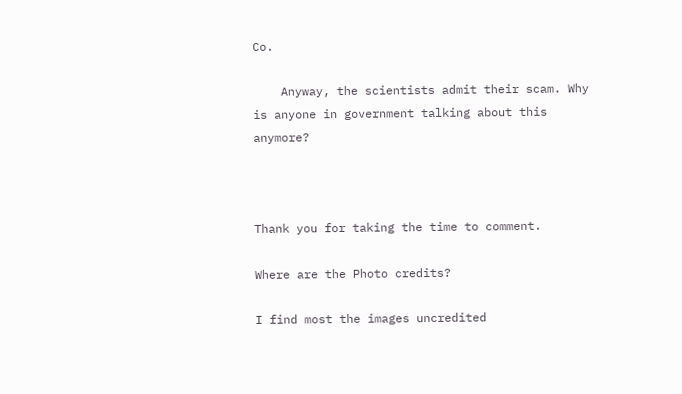Co.

    Anyway, the scientists admit their scam. Why is anyone in government talking about this anymore?



Thank you for taking the time to comment.

Where are the Photo credits?

I find most the images uncredited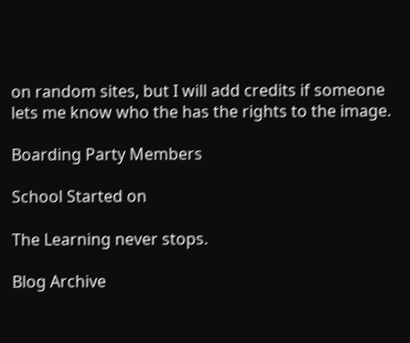on random sites, but I will add credits if someone lets me know who the has the rights to the image.

Boarding Party Members

School Started on

The Learning never stops.

Blog Archive